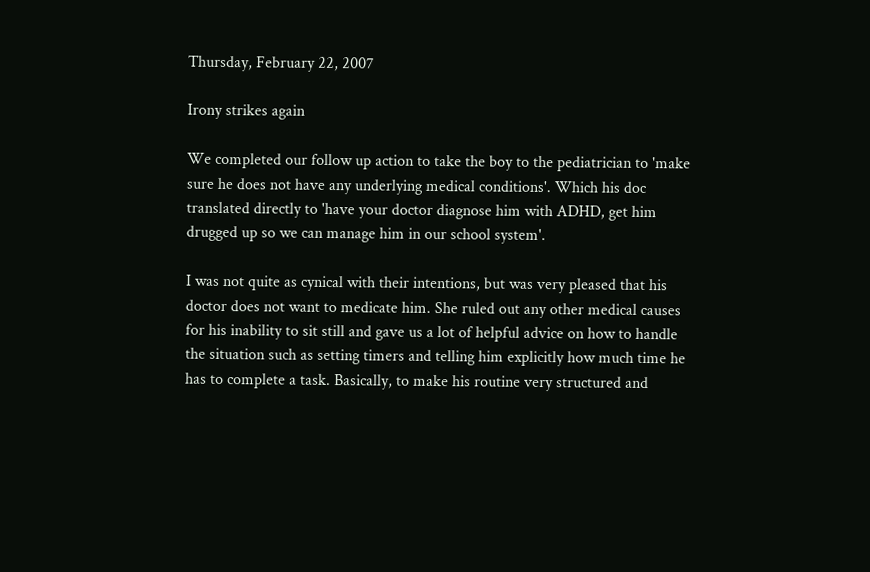Thursday, February 22, 2007

Irony strikes again

We completed our follow up action to take the boy to the pediatrician to 'make sure he does not have any underlying medical conditions'. Which his doc translated directly to 'have your doctor diagnose him with ADHD, get him drugged up so we can manage him in our school system'.

I was not quite as cynical with their intentions, but was very pleased that his doctor does not want to medicate him. She ruled out any other medical causes for his inability to sit still and gave us a lot of helpful advice on how to handle the situation such as setting timers and telling him explicitly how much time he has to complete a task. Basically, to make his routine very structured and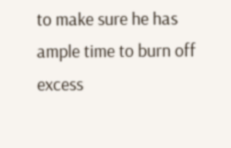to make sure he has ample time to burn off excess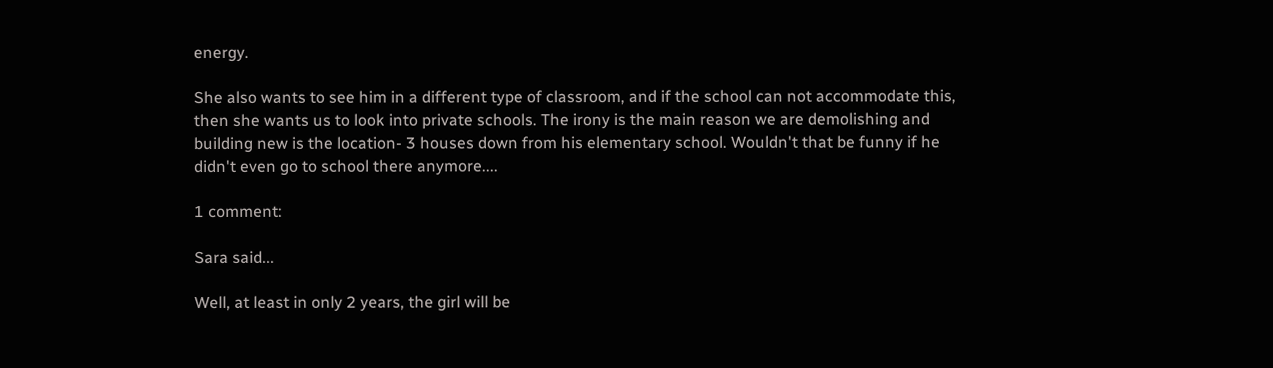energy.

She also wants to see him in a different type of classroom, and if the school can not accommodate this, then she wants us to look into private schools. The irony is the main reason we are demolishing and building new is the location- 3 houses down from his elementary school. Wouldn't that be funny if he didn't even go to school there anymore....

1 comment:

Sara said...

Well, at least in only 2 years, the girl will be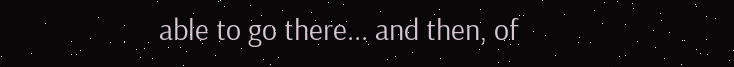able to go there... and then, of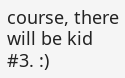course, there will be kid #3. :)